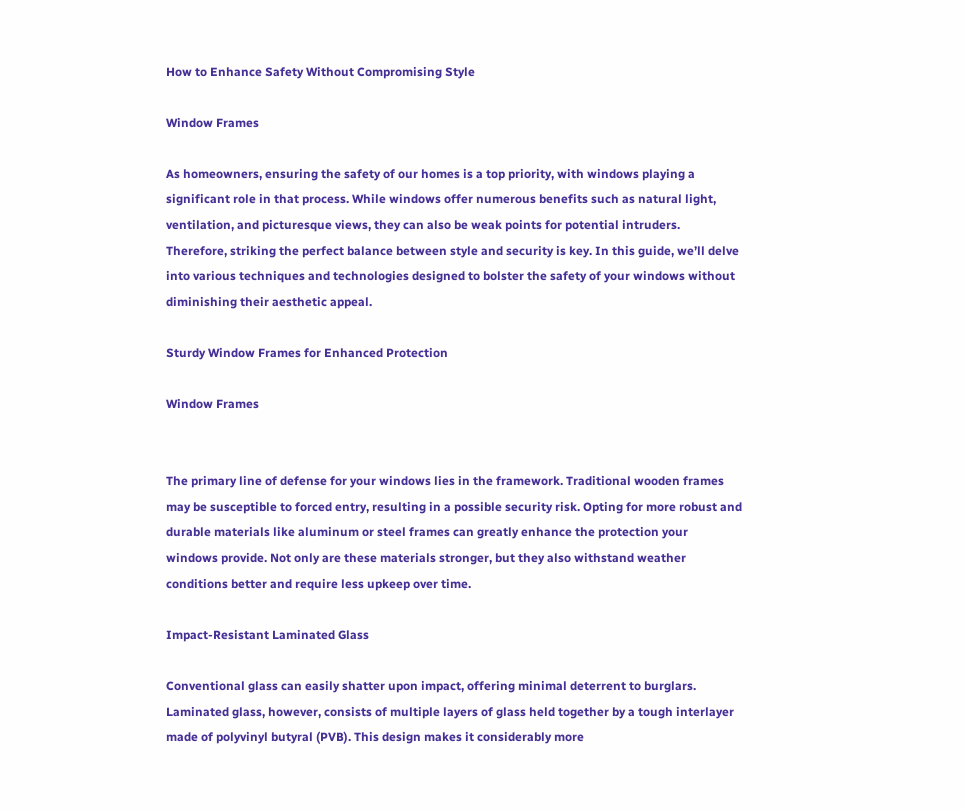How to Enhance Safety Without Compromising Style

Window Frames

As homeowners, ensuring the safety of our homes is a top priority, with windows playing a significant role in that process. While windows offer numerous benefits such as natural light, ventilation, and picturesque views, they can also be weak points for potential intruders. Therefore, striking the perfect balance between style and security is key. In this guide, we’ll delve into various techniques and technologies designed to bolster the safety of your windows without diminishing their aesthetic appeal.

Sturdy Window Frames for Enhanced Protection

Window Frames


The primary line of defense for your windows lies in the framework. Traditional wooden frames may be susceptible to forced entry, resulting in a possible security risk. Opting for more robust and durable materials like aluminum or steel frames can greatly enhance the protection your windows provide. Not only are these materials stronger, but they also withstand weather conditions better and require less upkeep over time.

Impact-Resistant Laminated Glass

Conventional glass can easily shatter upon impact, offering minimal deterrent to burglars. Laminated glass, however, consists of multiple layers of glass held together by a tough interlayer made of polyvinyl butyral (PVB). This design makes it considerably more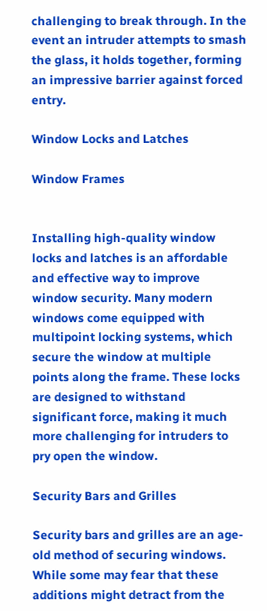challenging to break through. In the event an intruder attempts to smash the glass, it holds together, forming an impressive barrier against forced entry.

Window Locks and Latches

Window Frames


Installing high-quality window locks and latches is an affordable and effective way to improve window security. Many modern windows come equipped with multipoint locking systems, which secure the window at multiple points along the frame. These locks are designed to withstand significant force, making it much more challenging for intruders to pry open the window.

Security Bars and Grilles

Security bars and grilles are an age-old method of securing windows. While some may fear that these additions might detract from the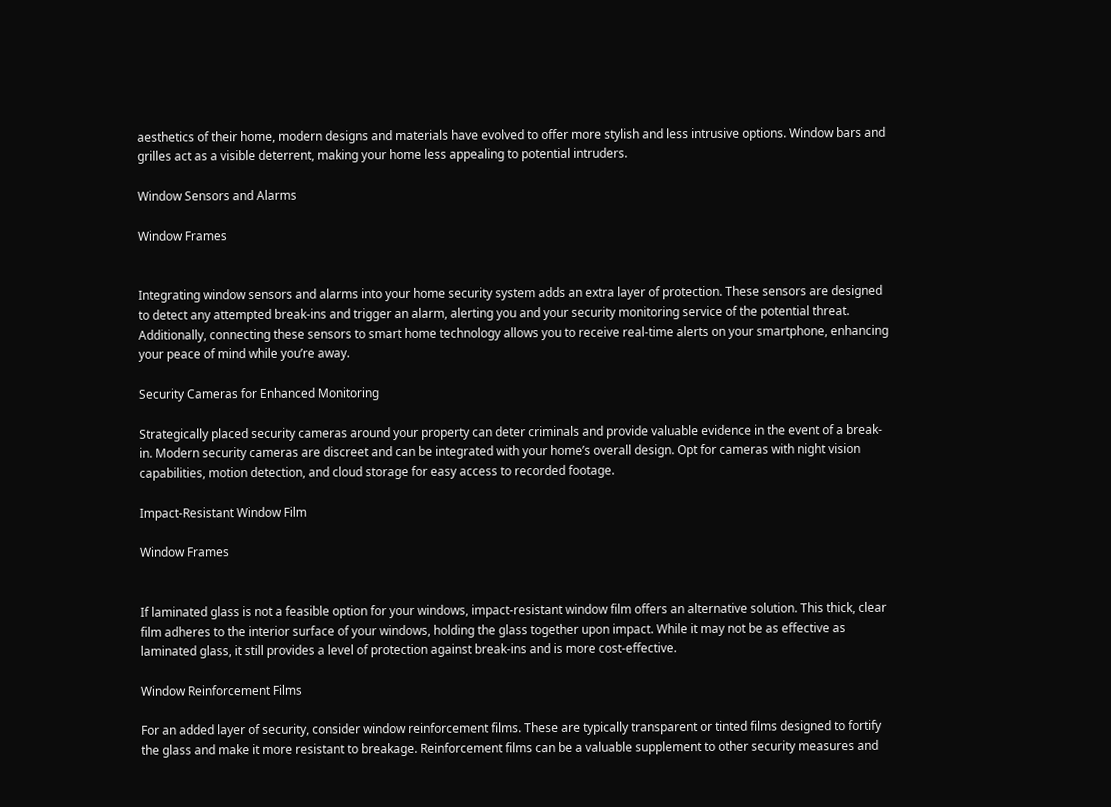aesthetics of their home, modern designs and materials have evolved to offer more stylish and less intrusive options. Window bars and grilles act as a visible deterrent, making your home less appealing to potential intruders.

Window Sensors and Alarms

Window Frames


Integrating window sensors and alarms into your home security system adds an extra layer of protection. These sensors are designed to detect any attempted break-ins and trigger an alarm, alerting you and your security monitoring service of the potential threat. Additionally, connecting these sensors to smart home technology allows you to receive real-time alerts on your smartphone, enhancing your peace of mind while you’re away.

Security Cameras for Enhanced Monitoring

Strategically placed security cameras around your property can deter criminals and provide valuable evidence in the event of a break-in. Modern security cameras are discreet and can be integrated with your home’s overall design. Opt for cameras with night vision capabilities, motion detection, and cloud storage for easy access to recorded footage.

Impact-Resistant Window Film

Window Frames


If laminated glass is not a feasible option for your windows, impact-resistant window film offers an alternative solution. This thick, clear film adheres to the interior surface of your windows, holding the glass together upon impact. While it may not be as effective as laminated glass, it still provides a level of protection against break-ins and is more cost-effective.

Window Reinforcement Films

For an added layer of security, consider window reinforcement films. These are typically transparent or tinted films designed to fortify the glass and make it more resistant to breakage. Reinforcement films can be a valuable supplement to other security measures and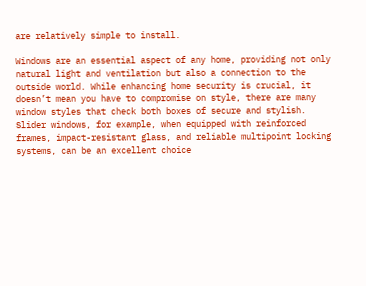are relatively simple to install.

Windows are an essential aspect of any home, providing not only natural light and ventilation but also a connection to the outside world. While enhancing home security is crucial, it doesn’t mean you have to compromise on style, there are many window styles that check both boxes of secure and stylish. Slider windows, for example, when equipped with reinforced frames, impact-resistant glass, and reliable multipoint locking systems, can be an excellent choice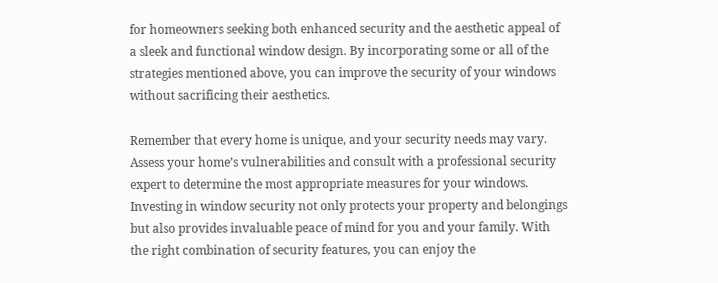for homeowners seeking both enhanced security and the aesthetic appeal of a sleek and functional window design. By incorporating some or all of the strategies mentioned above, you can improve the security of your windows without sacrificing their aesthetics.

Remember that every home is unique, and your security needs may vary. Assess your home’s vulnerabilities and consult with a professional security expert to determine the most appropriate measures for your windows. Investing in window security not only protects your property and belongings but also provides invaluable peace of mind for you and your family. With the right combination of security features, you can enjoy the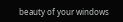beauty of your windows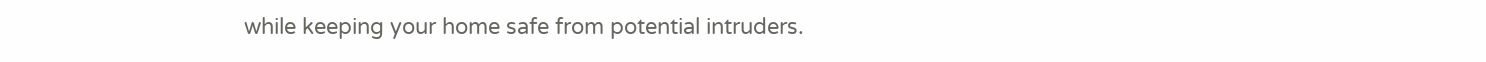while keeping your home safe from potential intruders.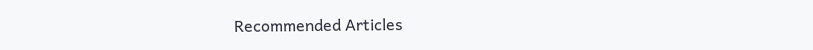Recommended Articles